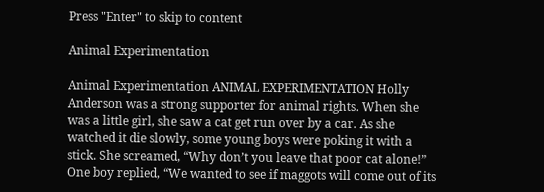Press "Enter" to skip to content

Animal Experimentation

Animal Experimentation ANIMAL EXPERIMENTATION Holly Anderson was a strong supporter for animal rights. When she was a little girl, she saw a cat get run over by a car. As she watched it die slowly, some young boys were poking it with a stick. She screamed, “Why don’t you leave that poor cat alone!” One boy replied, “We wanted to see if maggots will come out of its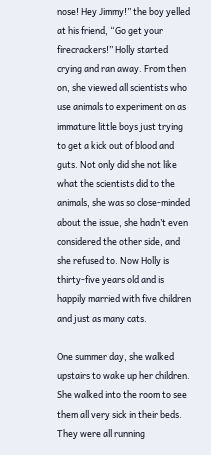nose! Hey Jimmy!” the boy yelled at his friend, “Go get your firecrackers!” Holly started crying and ran away. From then on, she viewed all scientists who use animals to experiment on as immature little boys just trying to get a kick out of blood and guts. Not only did she not like what the scientists did to the animals, she was so close-minded about the issue, she hadn’t even considered the other side, and she refused to. Now Holly is thirty-five years old and is happily married with five children and just as many cats.

One summer day, she walked upstairs to wake up her children. She walked into the room to see them all very sick in their beds. They were all running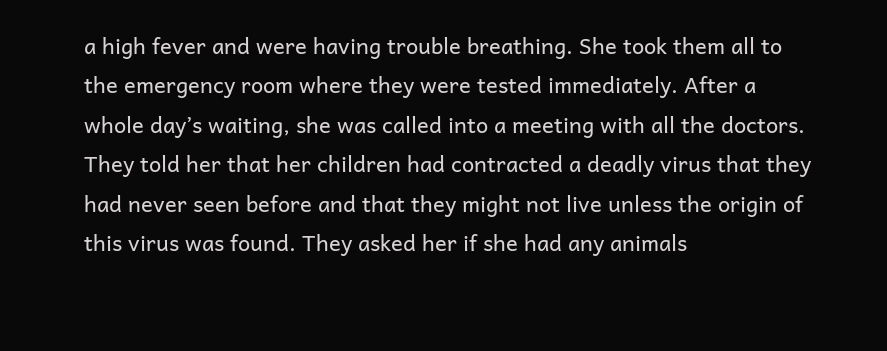a high fever and were having trouble breathing. She took them all to the emergency room where they were tested immediately. After a whole day’s waiting, she was called into a meeting with all the doctors. They told her that her children had contracted a deadly virus that they had never seen before and that they might not live unless the origin of this virus was found. They asked her if she had any animals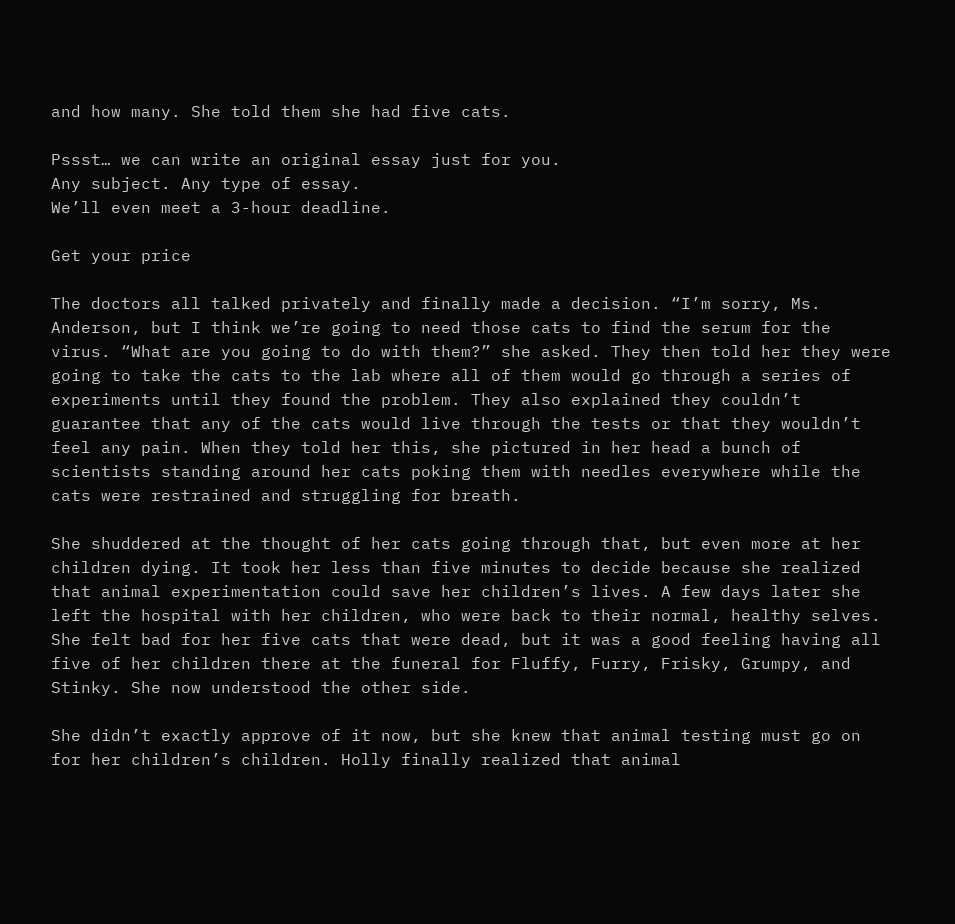and how many. She told them she had five cats.

Pssst… we can write an original essay just for you.
Any subject. Any type of essay.
We’ll even meet a 3-hour deadline.

Get your price

The doctors all talked privately and finally made a decision. “I’m sorry, Ms. Anderson, but I think we’re going to need those cats to find the serum for the virus. “What are you going to do with them?” she asked. They then told her they were going to take the cats to the lab where all of them would go through a series of experiments until they found the problem. They also explained they couldn’t guarantee that any of the cats would live through the tests or that they wouldn’t feel any pain. When they told her this, she pictured in her head a bunch of scientists standing around her cats poking them with needles everywhere while the cats were restrained and struggling for breath.

She shuddered at the thought of her cats going through that, but even more at her children dying. It took her less than five minutes to decide because she realized that animal experimentation could save her children’s lives. A few days later she left the hospital with her children, who were back to their normal, healthy selves. She felt bad for her five cats that were dead, but it was a good feeling having all five of her children there at the funeral for Fluffy, Furry, Frisky, Grumpy, and Stinky. She now understood the other side.

She didn’t exactly approve of it now, but she knew that animal testing must go on for her children’s children. Holly finally realized that animal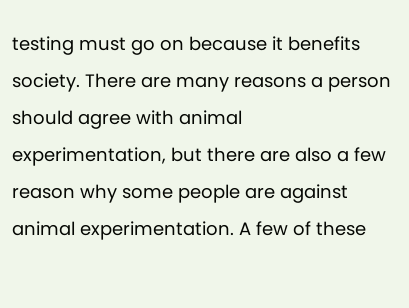testing must go on because it benefits society. There are many reasons a person should agree with animal experimentation, but there are also a few reason why some people are against animal experimentation. A few of these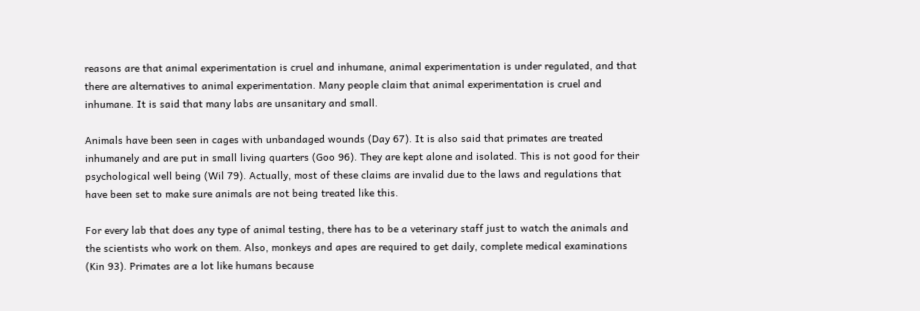reasons are that animal experimentation is cruel and inhumane, animal experimentation is under regulated, and that there are alternatives to animal experimentation. Many people claim that animal experimentation is cruel and inhumane. It is said that many labs are unsanitary and small.

Animals have been seen in cages with unbandaged wounds (Day 67). It is also said that primates are treated inhumanely and are put in small living quarters (Goo 96). They are kept alone and isolated. This is not good for their psychological well being (Wil 79). Actually, most of these claims are invalid due to the laws and regulations that have been set to make sure animals are not being treated like this.

For every lab that does any type of animal testing, there has to be a veterinary staff just to watch the animals and the scientists who work on them. Also, monkeys and apes are required to get daily, complete medical examinations (Kin 93). Primates are a lot like humans because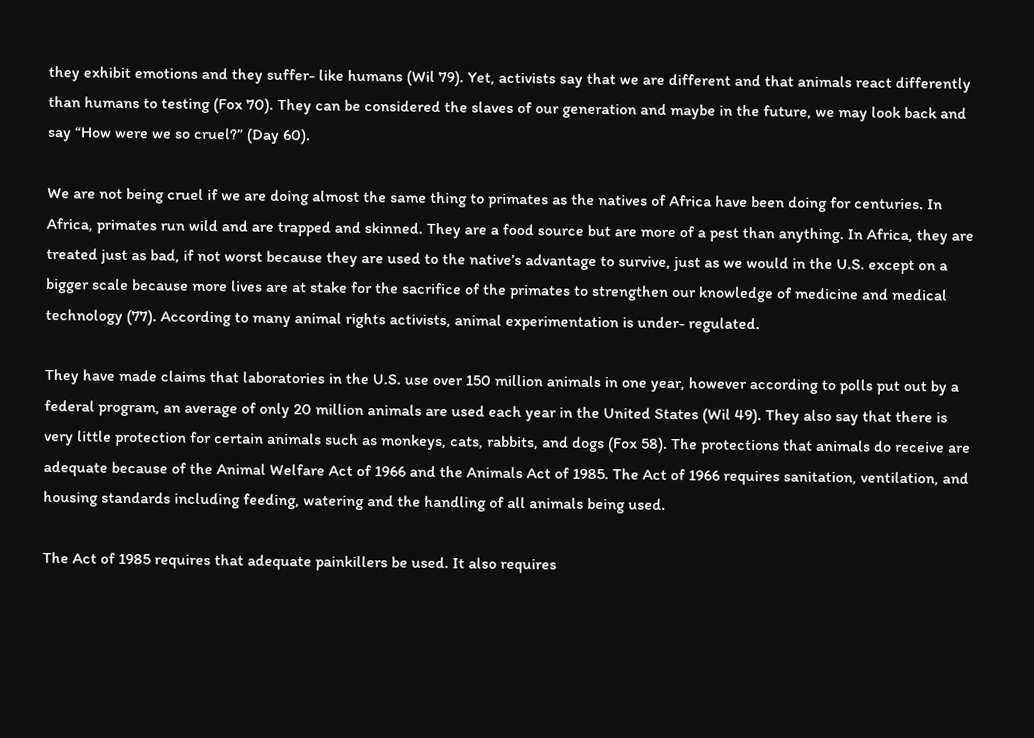they exhibit emotions and they suffer- like humans (Wil 79). Yet, activists say that we are different and that animals react differently than humans to testing (Fox 70). They can be considered the slaves of our generation and maybe in the future, we may look back and say “How were we so cruel?” (Day 60).

We are not being cruel if we are doing almost the same thing to primates as the natives of Africa have been doing for centuries. In Africa, primates run wild and are trapped and skinned. They are a food source but are more of a pest than anything. In Africa, they are treated just as bad, if not worst because they are used to the native’s advantage to survive, just as we would in the U.S. except on a bigger scale because more lives are at stake for the sacrifice of the primates to strengthen our knowledge of medicine and medical technology (77). According to many animal rights activists, animal experimentation is under- regulated.

They have made claims that laboratories in the U.S. use over 150 million animals in one year, however according to polls put out by a federal program, an average of only 20 million animals are used each year in the United States (Wil 49). They also say that there is very little protection for certain animals such as monkeys, cats, rabbits, and dogs (Fox 58). The protections that animals do receive are adequate because of the Animal Welfare Act of 1966 and the Animals Act of 1985. The Act of 1966 requires sanitation, ventilation, and housing standards including feeding, watering and the handling of all animals being used.

The Act of 1985 requires that adequate painkillers be used. It also requires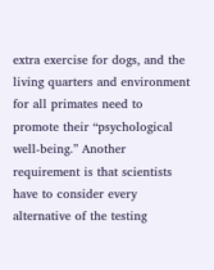extra exercise for dogs, and the living quarters and environment for all primates need to promote their “psychological well-being.” Another requirement is that scientists have to consider every alternative of the testing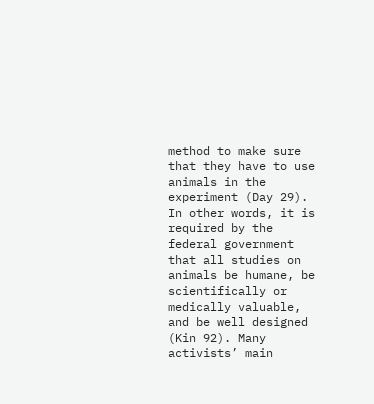method to make sure that they have to use animals in the experiment (Day 29). In other words, it is required by the federal government that all studies on animals be humane, be scientifically or medically valuable, and be well designed (Kin 92). Many activists’ main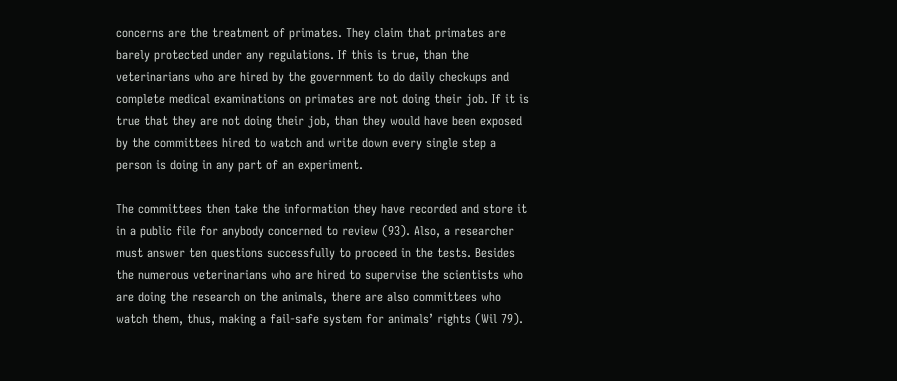concerns are the treatment of primates. They claim that primates are barely protected under any regulations. If this is true, than the veterinarians who are hired by the government to do daily checkups and complete medical examinations on primates are not doing their job. If it is true that they are not doing their job, than they would have been exposed by the committees hired to watch and write down every single step a person is doing in any part of an experiment.

The committees then take the information they have recorded and store it in a public file for anybody concerned to review (93). Also, a researcher must answer ten questions successfully to proceed in the tests. Besides the numerous veterinarians who are hired to supervise the scientists who are doing the research on the animals, there are also committees who watch them, thus, making a fail-safe system for animals’ rights (Wil 79).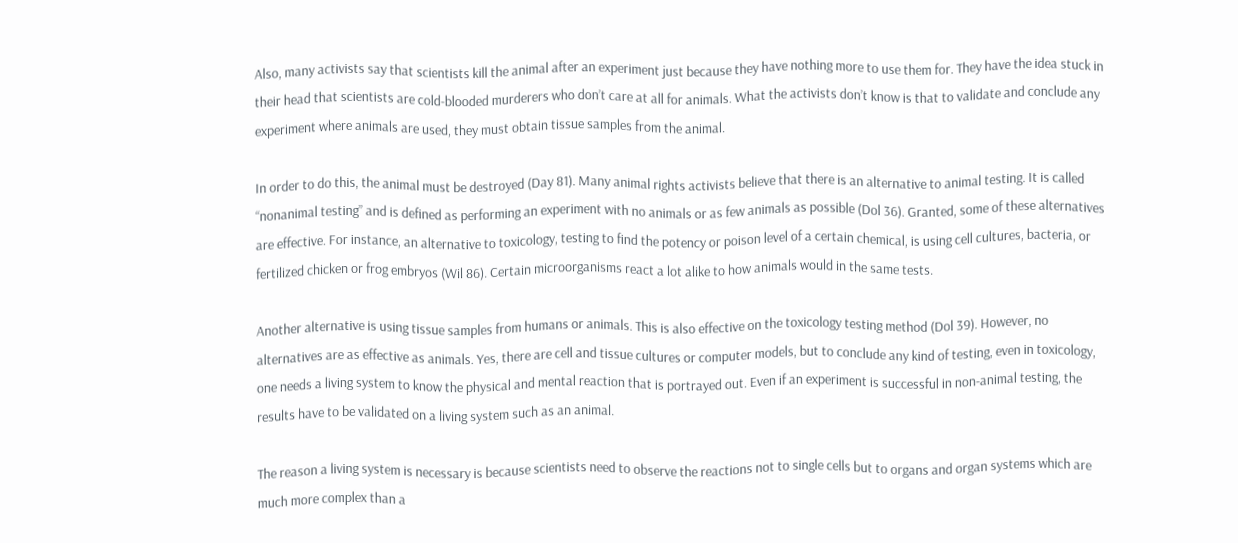Also, many activists say that scientists kill the animal after an experiment just because they have nothing more to use them for. They have the idea stuck in their head that scientists are cold-blooded murderers who don’t care at all for animals. What the activists don’t know is that to validate and conclude any experiment where animals are used, they must obtain tissue samples from the animal.

In order to do this, the animal must be destroyed (Day 81). Many animal rights activists believe that there is an alternative to animal testing. It is called “nonanimal testing” and is defined as performing an experiment with no animals or as few animals as possible (Dol 36). Granted, some of these alternatives are effective. For instance, an alternative to toxicology, testing to find the potency or poison level of a certain chemical, is using cell cultures, bacteria, or fertilized chicken or frog embryos (Wil 86). Certain microorganisms react a lot alike to how animals would in the same tests.

Another alternative is using tissue samples from humans or animals. This is also effective on the toxicology testing method (Dol 39). However, no alternatives are as effective as animals. Yes, there are cell and tissue cultures or computer models, but to conclude any kind of testing, even in toxicology, one needs a living system to know the physical and mental reaction that is portrayed out. Even if an experiment is successful in non-animal testing, the results have to be validated on a living system such as an animal.

The reason a living system is necessary is because scientists need to observe the reactions not to single cells but to organs and organ systems which are much more complex than a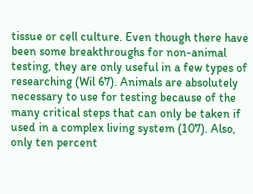tissue or cell culture. Even though there have been some breakthroughs for non-animal testing, they are only useful in a few types of researching (Wil 67). Animals are absolutely necessary to use for testing because of the many critical steps that can only be taken if used in a complex living system (107). Also, only ten percent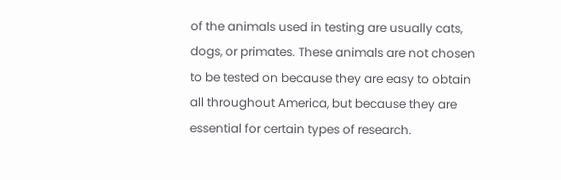of the animals used in testing are usually cats, dogs, or primates. These animals are not chosen to be tested on because they are easy to obtain all throughout America, but because they are essential for certain types of research.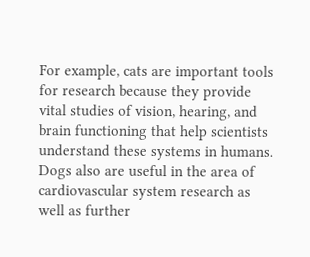For example, cats are important tools for research because they provide vital studies of vision, hearing, and brain functioning that help scientists understand these systems in humans. Dogs also are useful in the area of cardiovascular system research as well as further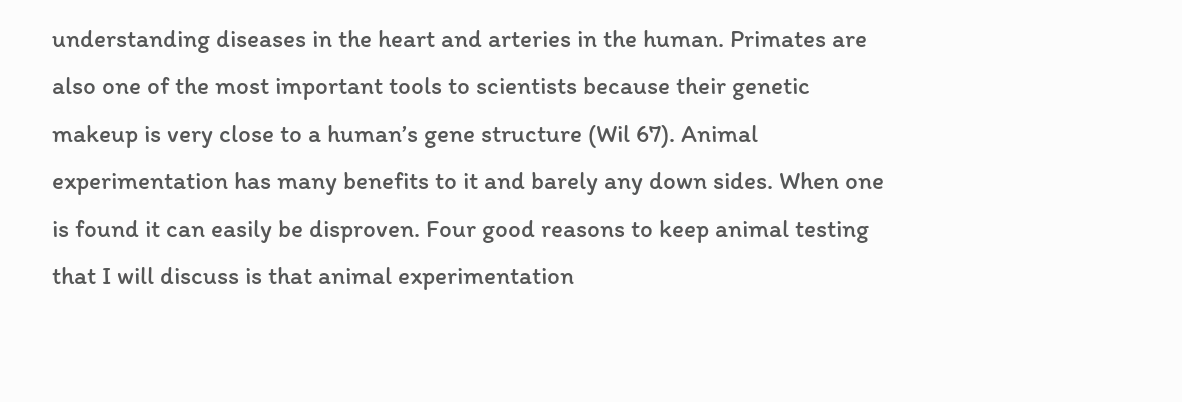understanding diseases in the heart and arteries in the human. Primates are also one of the most important tools to scientists because their genetic makeup is very close to a human’s gene structure (Wil 67). Animal experimentation has many benefits to it and barely any down sides. When one is found it can easily be disproven. Four good reasons to keep animal testing that I will discuss is that animal experimentation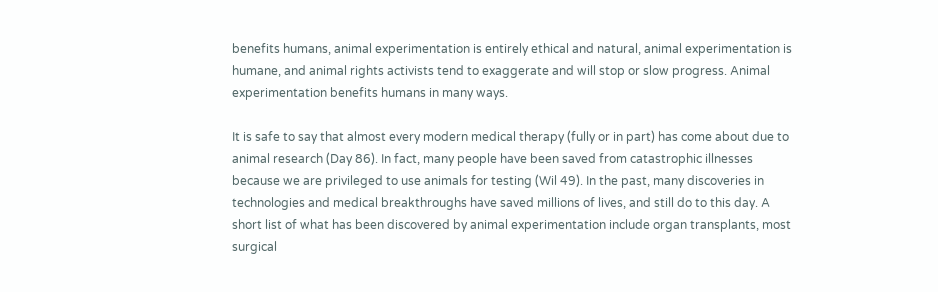benefits humans, animal experimentation is entirely ethical and natural, animal experimentation is humane, and animal rights activists tend to exaggerate and will stop or slow progress. Animal experimentation benefits humans in many ways.

It is safe to say that almost every modern medical therapy (fully or in part) has come about due to animal research (Day 86). In fact, many people have been saved from catastrophic illnesses because we are privileged to use animals for testing (Wil 49). In the past, many discoveries in technologies and medical breakthroughs have saved millions of lives, and still do to this day. A short list of what has been discovered by animal experimentation include organ transplants, most surgical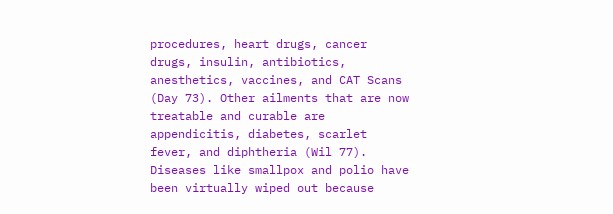procedures, heart drugs, cancer drugs, insulin, antibiotics, anesthetics, vaccines, and CAT Scans (Day 73). Other ailments that are now treatable and curable are appendicitis, diabetes, scarlet fever, and diphtheria (Wil 77). Diseases like smallpox and polio have been virtually wiped out because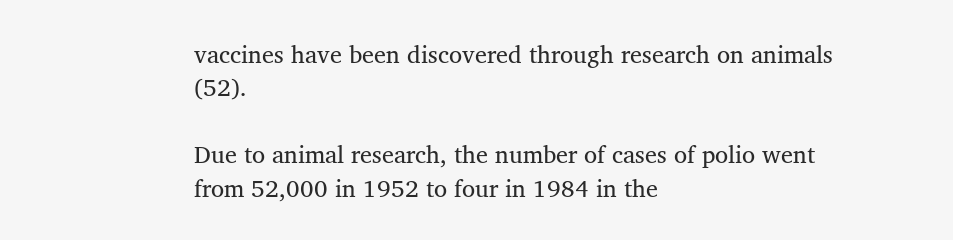vaccines have been discovered through research on animals (52).

Due to animal research, the number of cases of polio went from 52,000 in 1952 to four in 1984 in the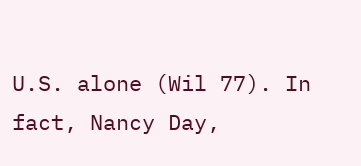U.S. alone (Wil 77). In fact, Nancy Day,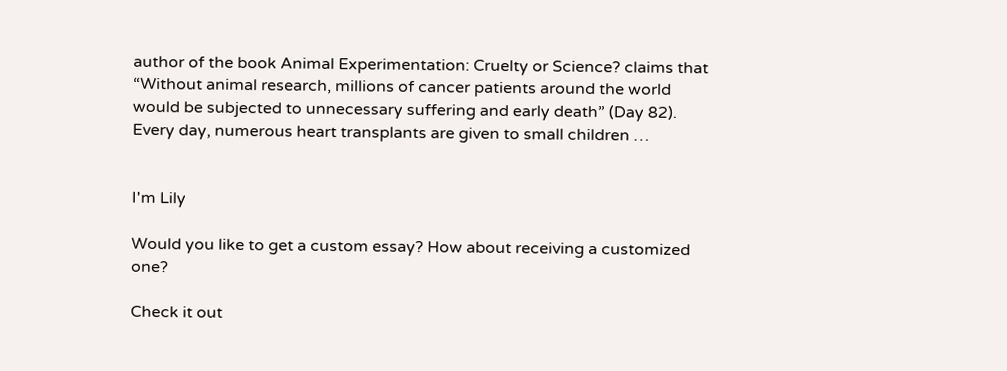author of the book Animal Experimentation: Cruelty or Science? claims that “Without animal research, millions of cancer patients around the world would be subjected to unnecessary suffering and early death” (Day 82). Every day, numerous heart transplants are given to small children …


I'm Lily

Would you like to get a custom essay? How about receiving a customized one?

Check it out